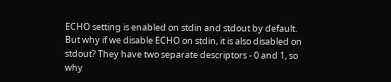ECHO setting is enabled on stdin and stdout by default. But why if we disable ECHO on stdin, it is also disabled on stdout? They have two separate descriptors - 0 and 1, so why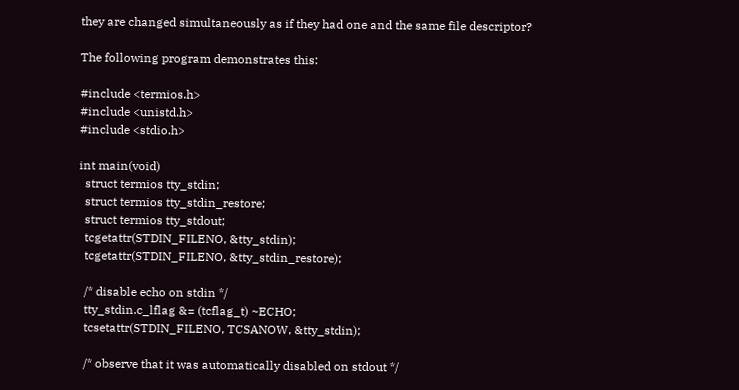they are changed simultaneously as if they had one and the same file descriptor?

The following program demonstrates this:

#include <termios.h>
#include <unistd.h>
#include <stdio.h>

int main(void)
  struct termios tty_stdin;
  struct termios tty_stdin_restore;
  struct termios tty_stdout;
  tcgetattr(STDIN_FILENO, &tty_stdin);
  tcgetattr(STDIN_FILENO, &tty_stdin_restore);

  /* disable echo on stdin */
  tty_stdin.c_lflag &= (tcflag_t) ~ECHO;
  tcsetattr(STDIN_FILENO, TCSANOW, &tty_stdin);

  /* observe that it was automatically disabled on stdout */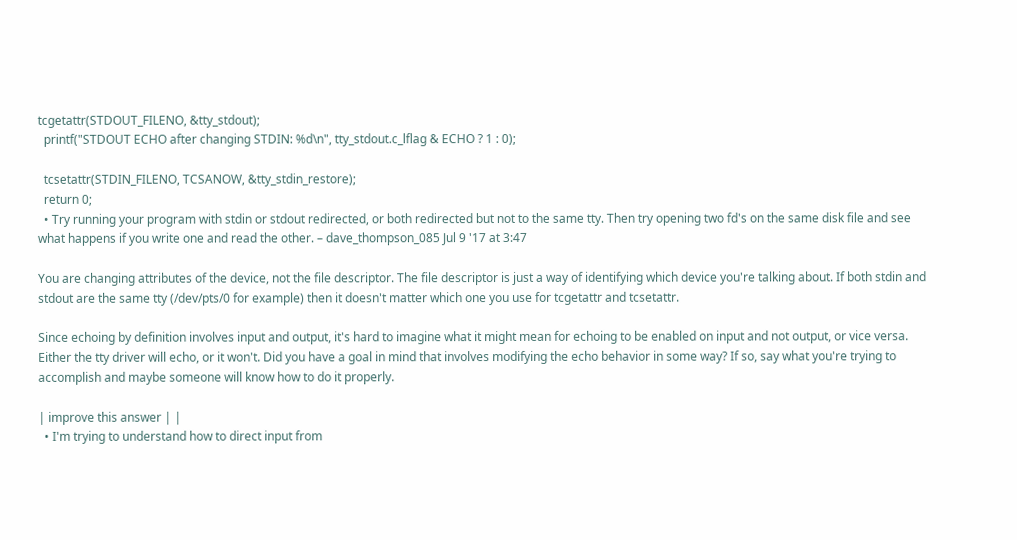tcgetattr(STDOUT_FILENO, &tty_stdout);
  printf("STDOUT ECHO after changing STDIN: %d\n", tty_stdout.c_lflag & ECHO ? 1 : 0);

  tcsetattr(STDIN_FILENO, TCSANOW, &tty_stdin_restore);
  return 0;
  • Try running your program with stdin or stdout redirected, or both redirected but not to the same tty. Then try opening two fd's on the same disk file and see what happens if you write one and read the other. – dave_thompson_085 Jul 9 '17 at 3:47

You are changing attributes of the device, not the file descriptor. The file descriptor is just a way of identifying which device you're talking about. If both stdin and stdout are the same tty (/dev/pts/0 for example) then it doesn't matter which one you use for tcgetattr and tcsetattr.

Since echoing by definition involves input and output, it's hard to imagine what it might mean for echoing to be enabled on input and not output, or vice versa. Either the tty driver will echo, or it won't. Did you have a goal in mind that involves modifying the echo behavior in some way? If so, say what you're trying to accomplish and maybe someone will know how to do it properly.

| improve this answer | |
  • I'm trying to understand how to direct input from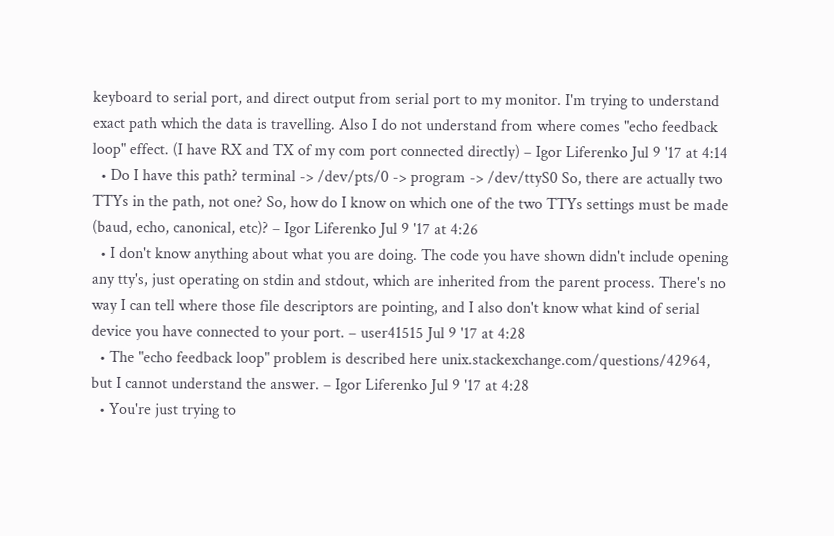keyboard to serial port, and direct output from serial port to my monitor. I'm trying to understand exact path which the data is travelling. Also I do not understand from where comes "echo feedback loop" effect. (I have RX and TX of my com port connected directly) – Igor Liferenko Jul 9 '17 at 4:14
  • Do I have this path? terminal -> /dev/pts/0 -> program -> /dev/ttyS0 So, there are actually two TTYs in the path, not one? So, how do I know on which one of the two TTYs settings must be made (baud, echo, canonical, etc)? – Igor Liferenko Jul 9 '17 at 4:26
  • I don't know anything about what you are doing. The code you have shown didn't include opening any tty's, just operating on stdin and stdout, which are inherited from the parent process. There's no way I can tell where those file descriptors are pointing, and I also don't know what kind of serial device you have connected to your port. – user41515 Jul 9 '17 at 4:28
  • The "echo feedback loop" problem is described here unix.stackexchange.com/questions/42964, but I cannot understand the answer. – Igor Liferenko Jul 9 '17 at 4:28
  • You're just trying to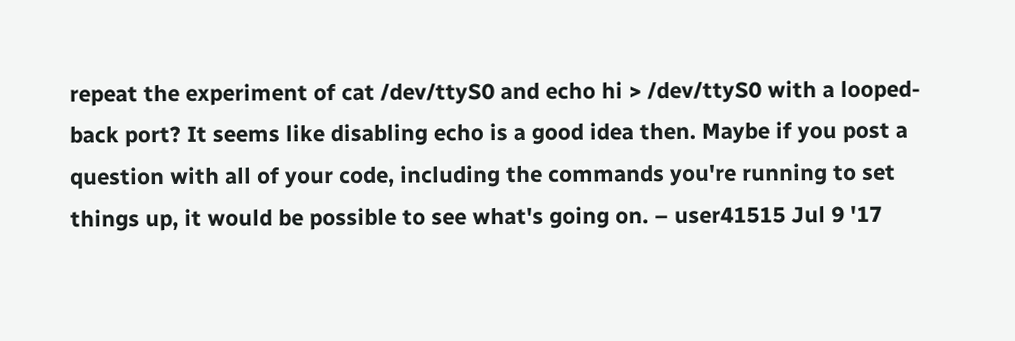repeat the experiment of cat /dev/ttyS0 and echo hi > /dev/ttyS0 with a looped-back port? It seems like disabling echo is a good idea then. Maybe if you post a question with all of your code, including the commands you're running to set things up, it would be possible to see what's going on. – user41515 Jul 9 '17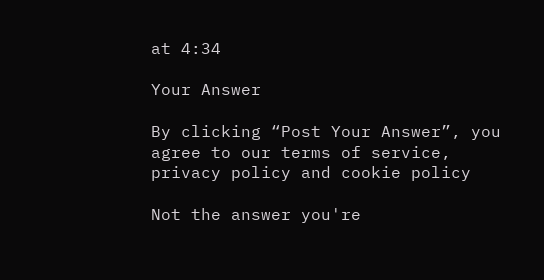at 4:34

Your Answer

By clicking “Post Your Answer”, you agree to our terms of service, privacy policy and cookie policy

Not the answer you're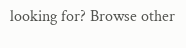looking for? Browse other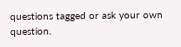questions tagged or ask your own question.